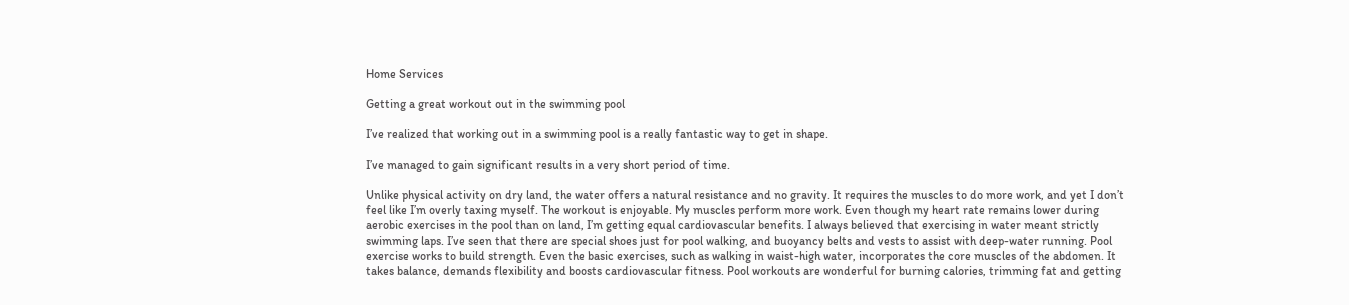Home Services

Getting a great workout out in the swimming pool

I’ve realized that working out in a swimming pool is a really fantastic way to get in shape.

I’ve managed to gain significant results in a very short period of time.

Unlike physical activity on dry land, the water offers a natural resistance and no gravity. It requires the muscles to do more work, and yet I don’t feel like I’m overly taxing myself. The workout is enjoyable. My muscles perform more work. Even though my heart rate remains lower during aerobic exercises in the pool than on land, I’m getting equal cardiovascular benefits. I always believed that exercising in water meant strictly swimming laps. I’ve seen that there are special shoes just for pool walking, and buoyancy belts and vests to assist with deep-water running. Pool exercise works to build strength. Even the basic exercises, such as walking in waist-high water, incorporates the core muscles of the abdomen. It takes balance, demands flexibility and boosts cardiovascular fitness. Pool workouts are wonderful for burning calories, trimming fat and getting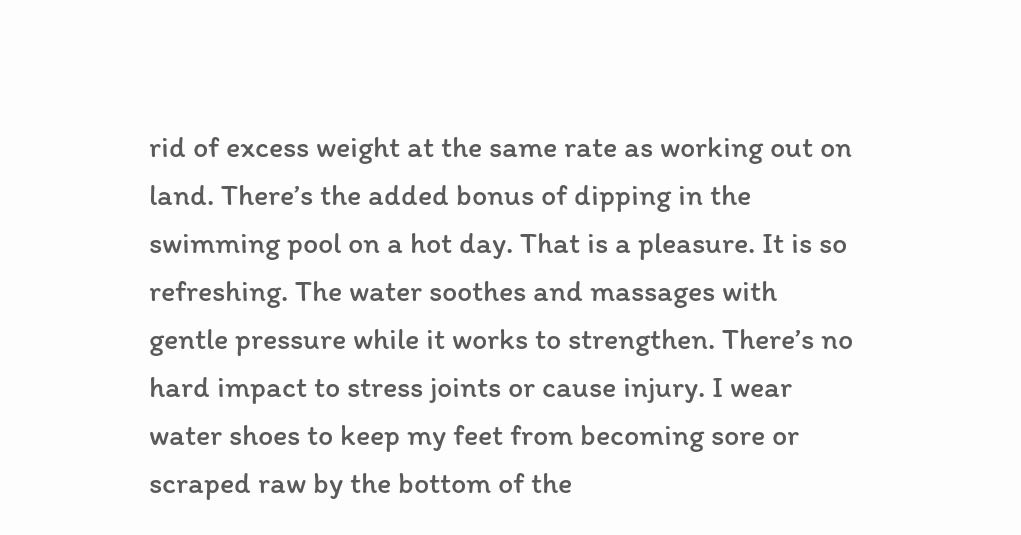rid of excess weight at the same rate as working out on land. There’s the added bonus of dipping in the swimming pool on a hot day. That is a pleasure. It is so refreshing. The water soothes and massages with gentle pressure while it works to strengthen. There’s no hard impact to stress joints or cause injury. I wear water shoes to keep my feet from becoming sore or scraped raw by the bottom of the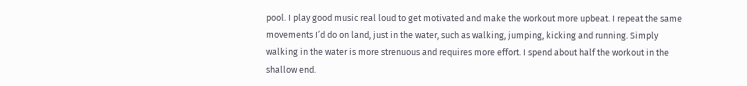pool. I play good music real loud to get motivated and make the workout more upbeat. I repeat the same movements I’d do on land, just in the water, such as walking, jumping, kicking and running. Simply walking in the water is more strenuous and requires more effort. I spend about half the workout in the shallow end.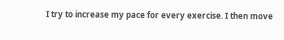I try to increase my pace for every exercise. I then move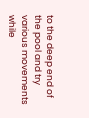to the deep end of the pool and try various movements while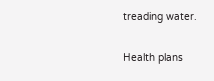treading water.

Health plans